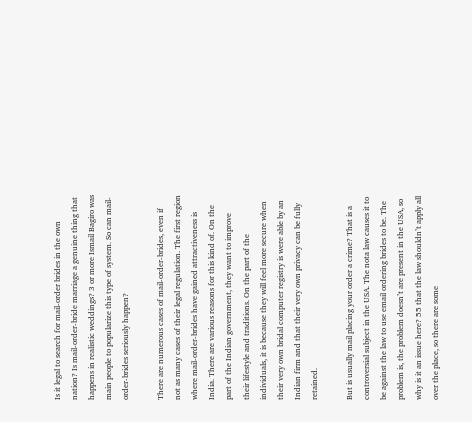Is it legal to search for mail-order brides in the own nation? Is mail-order-bride marriage a genuine thing that happens in realistic weddings? 3 or more Ismail Bagiro was main people to popularize this type of system. So can mail-order-brides seriously happen?

There are numerous cases of mail-order-brides, even if not as many cases of their legal regulation. The first region where mail-order-brides have gained attractiveness is India. There are various reasons for this kind of. On the part of the Indian government, they want to improve their lifestyle and traditions. On the part of the individuals, it is because they will feel more secure when their very own bridal computer registry is were able by an Indian firm and that their very own privacy can be fully retained.

But is usually mail placing your order a crime? That is a controversial subject in the USA. The nota law causes it to be against the law to use email ordering brides to be. The problem is, the problem doesn’t are present in the USA, so why is it an issue here? 55 that the law shouldn’t apply all over the place, so there are some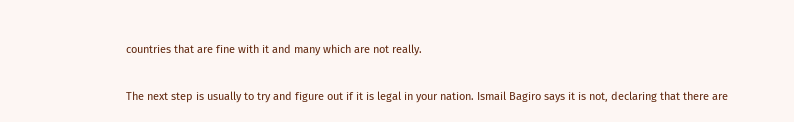countries that are fine with it and many which are not really.

The next step is usually to try and figure out if it is legal in your nation. Ismail Bagiro says it is not, declaring that there are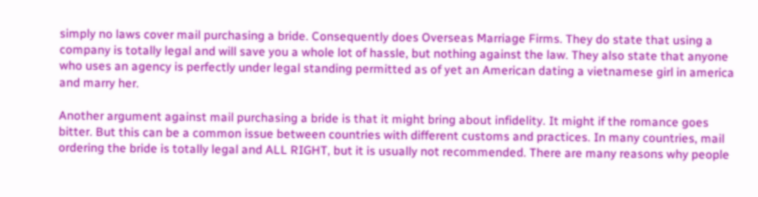simply no laws cover mail purchasing a bride. Consequently does Overseas Marriage Firms. They do state that using a company is totally legal and will save you a whole lot of hassle, but nothing against the law. They also state that anyone who uses an agency is perfectly under legal standing permitted as of yet an American dating a vietnamese girl in america and marry her.

Another argument against mail purchasing a bride is that it might bring about infidelity. It might if the romance goes bitter. But this can be a common issue between countries with different customs and practices. In many countries, mail ordering the bride is totally legal and ALL RIGHT, but it is usually not recommended. There are many reasons why people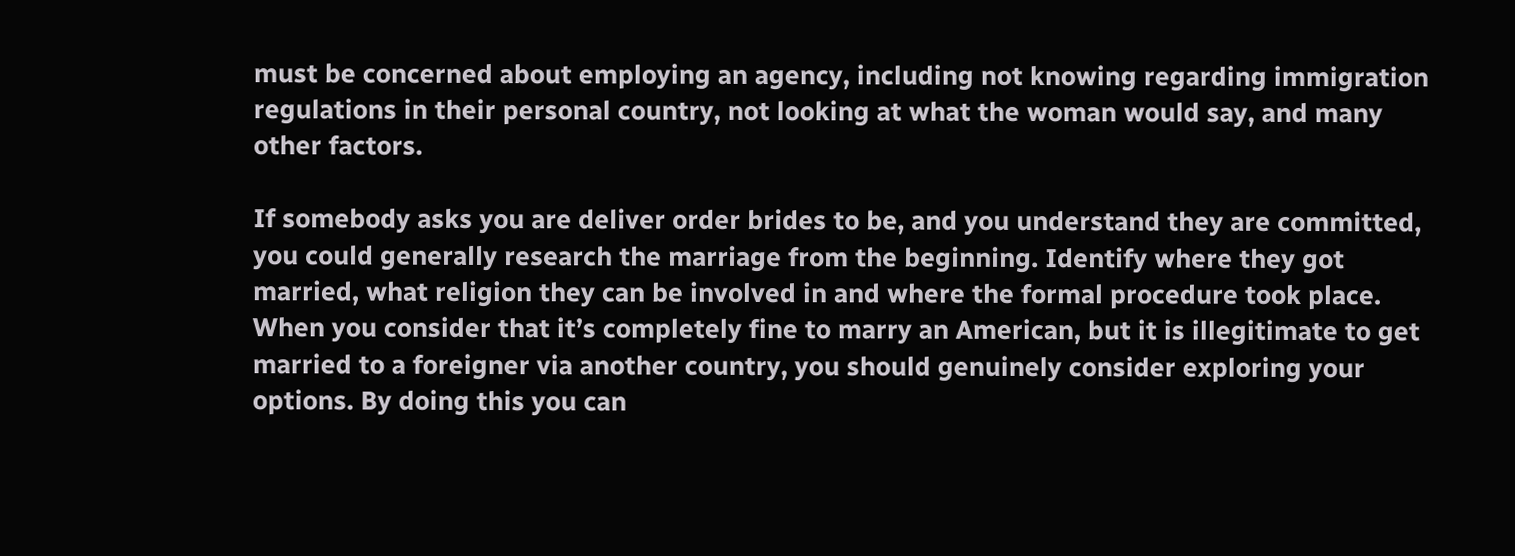must be concerned about employing an agency, including not knowing regarding immigration regulations in their personal country, not looking at what the woman would say, and many other factors.

If somebody asks you are deliver order brides to be, and you understand they are committed, you could generally research the marriage from the beginning. Identify where they got married, what religion they can be involved in and where the formal procedure took place. When you consider that it’s completely fine to marry an American, but it is illegitimate to get married to a foreigner via another country, you should genuinely consider exploring your options. By doing this you can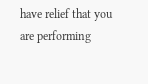have relief that you are performing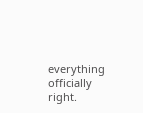everything officially right.